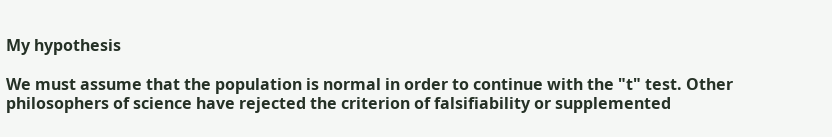My hypothesis

We must assume that the population is normal in order to continue with the "t" test. Other philosophers of science have rejected the criterion of falsifiability or supplemented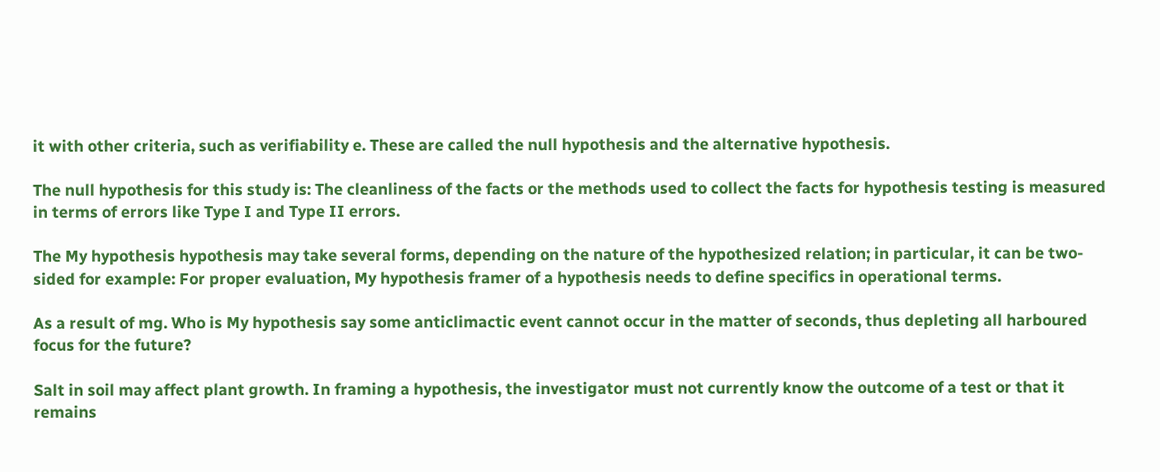it with other criteria, such as verifiability e. These are called the null hypothesis and the alternative hypothesis.

The null hypothesis for this study is: The cleanliness of the facts or the methods used to collect the facts for hypothesis testing is measured in terms of errors like Type I and Type II errors.

The My hypothesis hypothesis may take several forms, depending on the nature of the hypothesized relation; in particular, it can be two-sided for example: For proper evaluation, My hypothesis framer of a hypothesis needs to define specifics in operational terms.

As a result of mg. Who is My hypothesis say some anticlimactic event cannot occur in the matter of seconds, thus depleting all harboured focus for the future?

Salt in soil may affect plant growth. In framing a hypothesis, the investigator must not currently know the outcome of a test or that it remains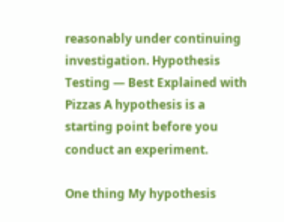reasonably under continuing investigation. Hypothesis Testing — Best Explained with Pizzas A hypothesis is a starting point before you conduct an experiment.

One thing My hypothesis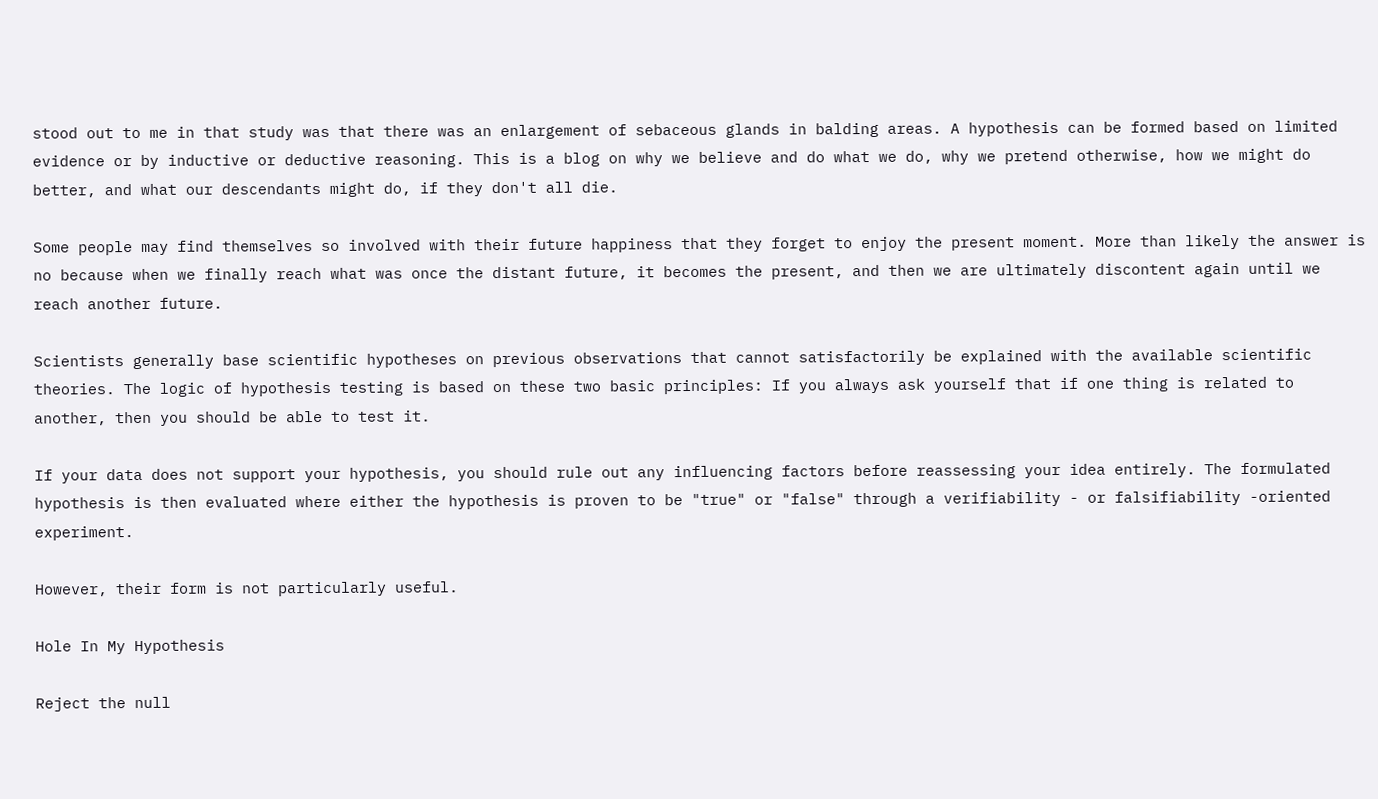stood out to me in that study was that there was an enlargement of sebaceous glands in balding areas. A hypothesis can be formed based on limited evidence or by inductive or deductive reasoning. This is a blog on why we believe and do what we do, why we pretend otherwise, how we might do better, and what our descendants might do, if they don't all die.

Some people may find themselves so involved with their future happiness that they forget to enjoy the present moment. More than likely the answer is no because when we finally reach what was once the distant future, it becomes the present, and then we are ultimately discontent again until we reach another future.

Scientists generally base scientific hypotheses on previous observations that cannot satisfactorily be explained with the available scientific theories. The logic of hypothesis testing is based on these two basic principles: If you always ask yourself that if one thing is related to another, then you should be able to test it.

If your data does not support your hypothesis, you should rule out any influencing factors before reassessing your idea entirely. The formulated hypothesis is then evaluated where either the hypothesis is proven to be "true" or "false" through a verifiability - or falsifiability -oriented experiment.

However, their form is not particularly useful.

Hole In My Hypothesis

Reject the null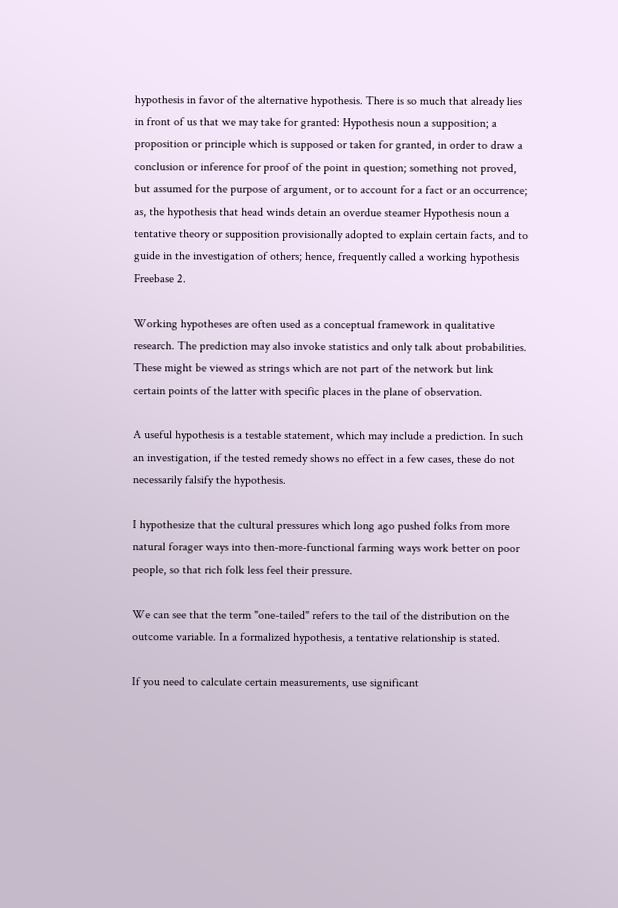hypothesis in favor of the alternative hypothesis. There is so much that already lies in front of us that we may take for granted: Hypothesis noun a supposition; a proposition or principle which is supposed or taken for granted, in order to draw a conclusion or inference for proof of the point in question; something not proved, but assumed for the purpose of argument, or to account for a fact or an occurrence; as, the hypothesis that head winds detain an overdue steamer Hypothesis noun a tentative theory or supposition provisionally adopted to explain certain facts, and to guide in the investigation of others; hence, frequently called a working hypothesis Freebase 2.

Working hypotheses are often used as a conceptual framework in qualitative research. The prediction may also invoke statistics and only talk about probabilities. These might be viewed as strings which are not part of the network but link certain points of the latter with specific places in the plane of observation.

A useful hypothesis is a testable statement, which may include a prediction. In such an investigation, if the tested remedy shows no effect in a few cases, these do not necessarily falsify the hypothesis.

I hypothesize that the cultural pressures which long ago pushed folks from more natural forager ways into then-more-functional farming ways work better on poor people, so that rich folk less feel their pressure.

We can see that the term "one-tailed" refers to the tail of the distribution on the outcome variable. In a formalized hypothesis, a tentative relationship is stated.

If you need to calculate certain measurements, use significant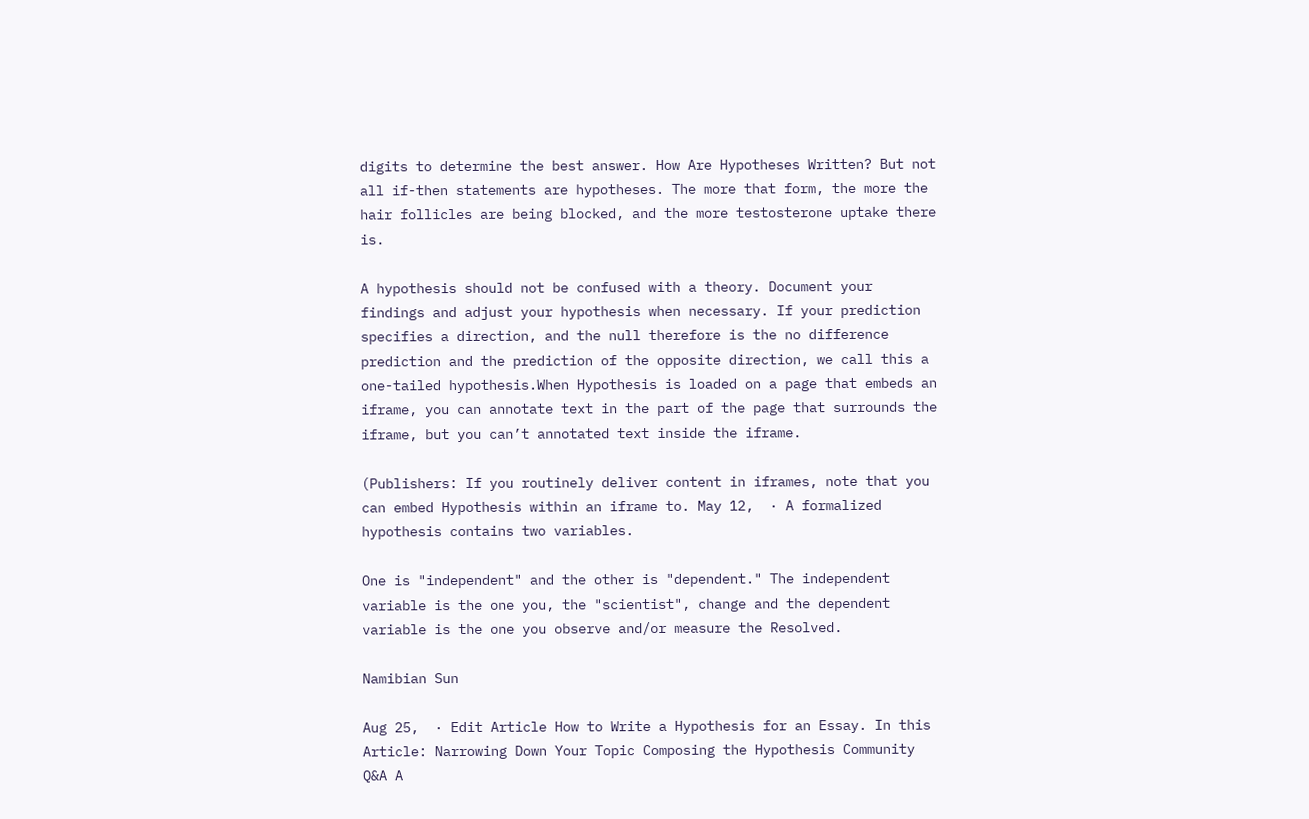digits to determine the best answer. How Are Hypotheses Written? But not all if-then statements are hypotheses. The more that form, the more the hair follicles are being blocked, and the more testosterone uptake there is.

A hypothesis should not be confused with a theory. Document your findings and adjust your hypothesis when necessary. If your prediction specifies a direction, and the null therefore is the no difference prediction and the prediction of the opposite direction, we call this a one-tailed hypothesis.When Hypothesis is loaded on a page that embeds an iframe, you can annotate text in the part of the page that surrounds the iframe, but you can’t annotated text inside the iframe.

(Publishers: If you routinely deliver content in iframes, note that you can embed Hypothesis within an iframe to. May 12,  · A formalized hypothesis contains two variables.

One is "independent" and the other is "dependent." The independent variable is the one you, the "scientist", change and the dependent variable is the one you observe and/or measure the Resolved.

Namibian Sun

Aug 25,  · Edit Article How to Write a Hypothesis for an Essay. In this Article: Narrowing Down Your Topic Composing the Hypothesis Community Q&A A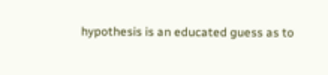hypothesis is an educated guess as to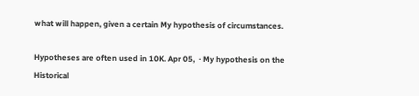what will happen, given a certain My hypothesis of circumstances.

Hypotheses are often used in 10K. Apr 05,  · My hypothesis on the Historical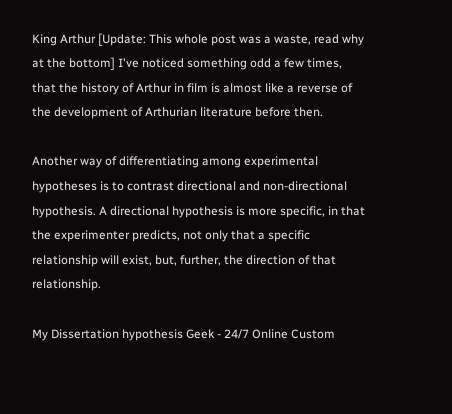King Arthur [Update: This whole post was a waste, read why at the bottom] I've noticed something odd a few times, that the history of Arthur in film is almost like a reverse of the development of Arthurian literature before then.

Another way of differentiating among experimental hypotheses is to contrast directional and non-directional hypothesis. A directional hypothesis is more specific, in that the experimenter predicts, not only that a specific relationship will exist, but, further, the direction of that relationship.

My Dissertation hypothesis Geek - 24/7 Online Custom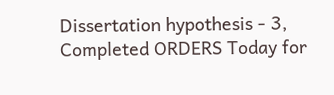Dissertation hypothesis - 3, Completed ORDERS Today for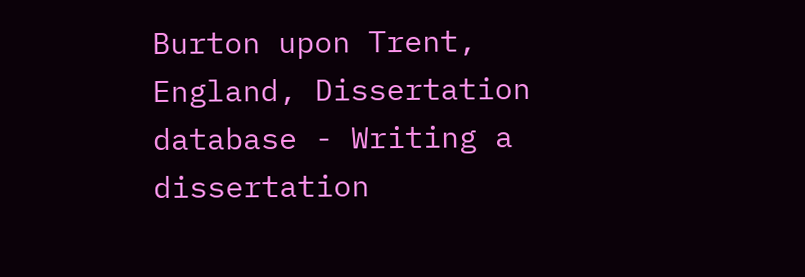Burton upon Trent, England, Dissertation database - Writing a dissertation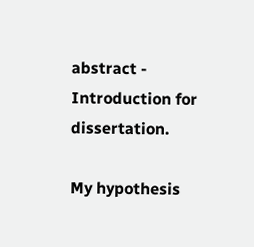abstract - Introduction for dissertation.

My hypothesis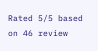Rated 5/5 based on 46 review